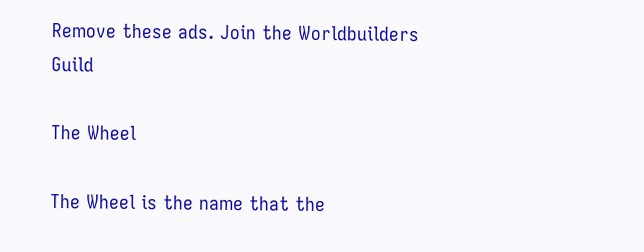Remove these ads. Join the Worldbuilders Guild

The Wheel

The Wheel is the name that the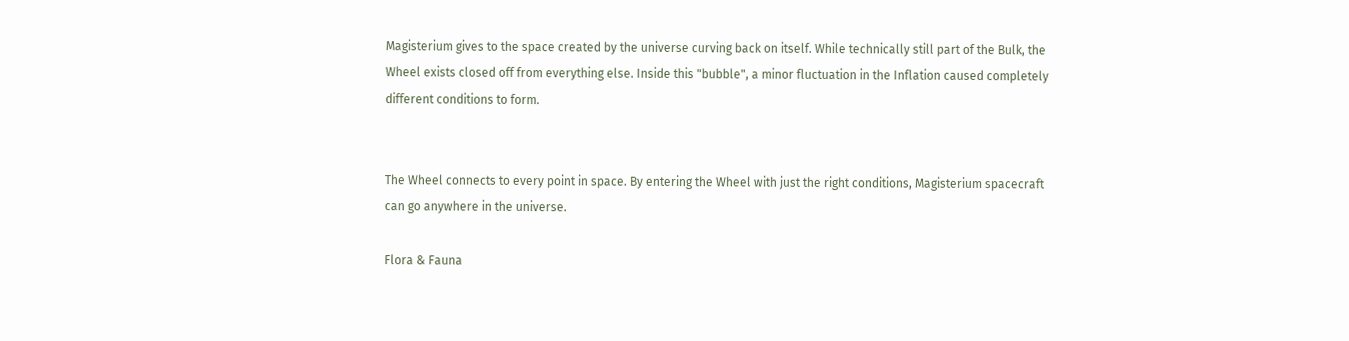Magisterium gives to the space created by the universe curving back on itself. While technically still part of the Bulk, the Wheel exists closed off from everything else. Inside this "bubble", a minor fluctuation in the Inflation caused completely different conditions to form.


The Wheel connects to every point in space. By entering the Wheel with just the right conditions, Magisterium spacecraft can go anywhere in the universe.

Flora & Fauna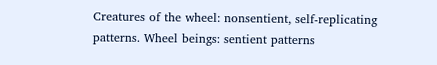Creatures of the wheel: nonsentient, self-replicating patterns. Wheel beings: sentient patterns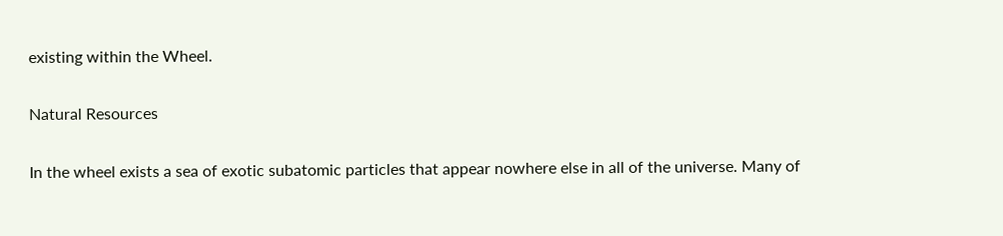existing within the Wheel.

Natural Resources

In the wheel exists a sea of exotic subatomic particles that appear nowhere else in all of the universe. Many of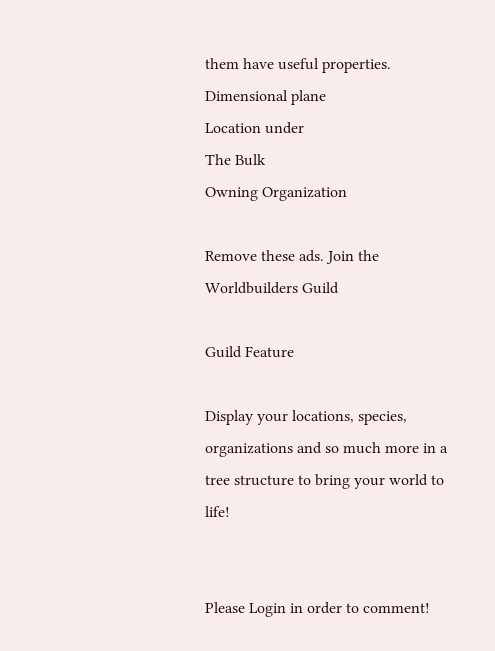them have useful properties.
Dimensional plane
Location under
The Bulk
Owning Organization

Remove these ads. Join the Worldbuilders Guild

Guild Feature

Display your locations, species, organizations and so much more in a tree structure to bring your world to life!


Please Login in order to comment!